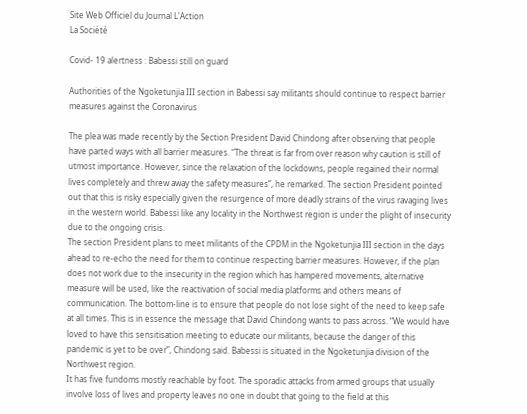Site Web Officiel du Journal L'Action
La Société

Covid- 19 alertness : Babessi still on guard

Authorities of the Ngoketunjia III section in Babessi say militants should continue to respect barrier measures against the Coronavirus

The plea was made recently by the Section President David Chindong after observing that people have parted ways with all barrier measures. “The threat is far from over reason why caution is still of utmost importance. However, since the relaxation of the lockdowns, people regained their normal lives completely and threw away the safety measures”, he remarked. The section President pointed out that this is risky especially given the resurgence of more deadly strains of the virus ravaging lives in the western world. Babessi like any locality in the Northwest region is under the plight of insecurity due to the ongoing crisis.
The section President plans to meet militants of the CPDM in the Ngoketunjia III section in the days ahead to re-echo the need for them to continue respecting barrier measures. However, if the plan does not work due to the insecurity in the region which has hampered movements, alternative measure will be used, like the reactivation of social media platforms and others means of communication. The bottom-line is to ensure that people do not lose sight of the need to keep safe at all times. This is in essence the message that David Chindong wants to pass across. “We would have loved to have this sensitisation meeting to educate our militants, because the danger of this pandemic is yet to be over”, Chindong said. Babessi is situated in the Ngoketunjia division of the Northwest region.
It has five fundoms mostly reachable by foot. The sporadic attacks from armed groups that usually involve loss of lives and property leaves no one in doubt that going to the field at this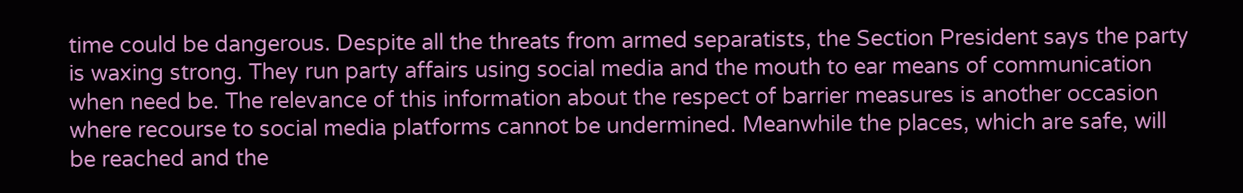time could be dangerous. Despite all the threats from armed separatists, the Section President says the party is waxing strong. They run party affairs using social media and the mouth to ear means of communication when need be. The relevance of this information about the respect of barrier measures is another occasion where recourse to social media platforms cannot be undermined. Meanwhile the places, which are safe, will be reached and the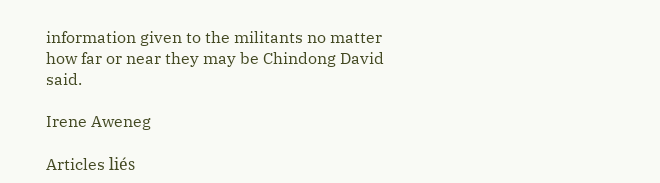information given to the militants no matter how far or near they may be Chindong David said.

Irene Aweneg

Articles liés